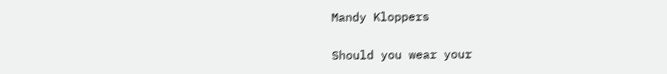Mandy Kloppers

Should you wear your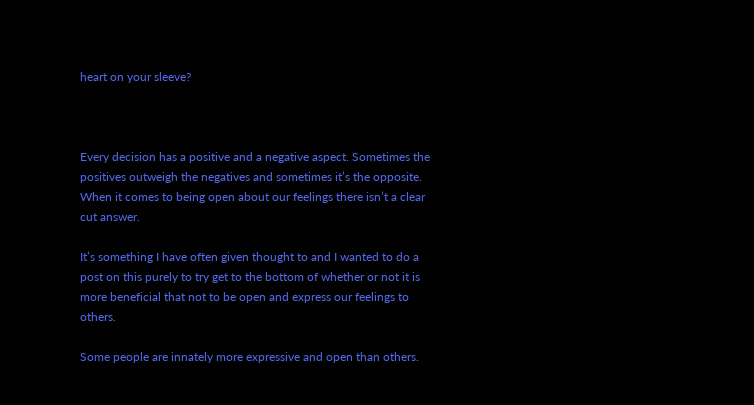heart on your sleeve?



Every decision has a positive and a negative aspect. Sometimes the positives outweigh the negatives and sometimes it’s the opposite. When it comes to being open about our feelings there isn’t a clear cut answer.

It’s something I have often given thought to and I wanted to do a post on this purely to try get to the bottom of whether or not it is more beneficial that not to be open and express our feelings to others.

Some people are innately more expressive and open than others.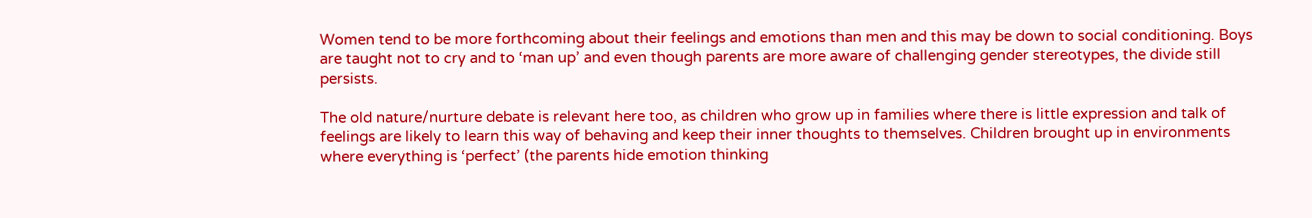Women tend to be more forthcoming about their feelings and emotions than men and this may be down to social conditioning. Boys are taught not to cry and to ‘man up’ and even though parents are more aware of challenging gender stereotypes, the divide still persists.

The old nature/nurture debate is relevant here too, as children who grow up in families where there is little expression and talk of feelings are likely to learn this way of behaving and keep their inner thoughts to themselves. Children brought up in environments where everything is ‘perfect’ (the parents hide emotion thinking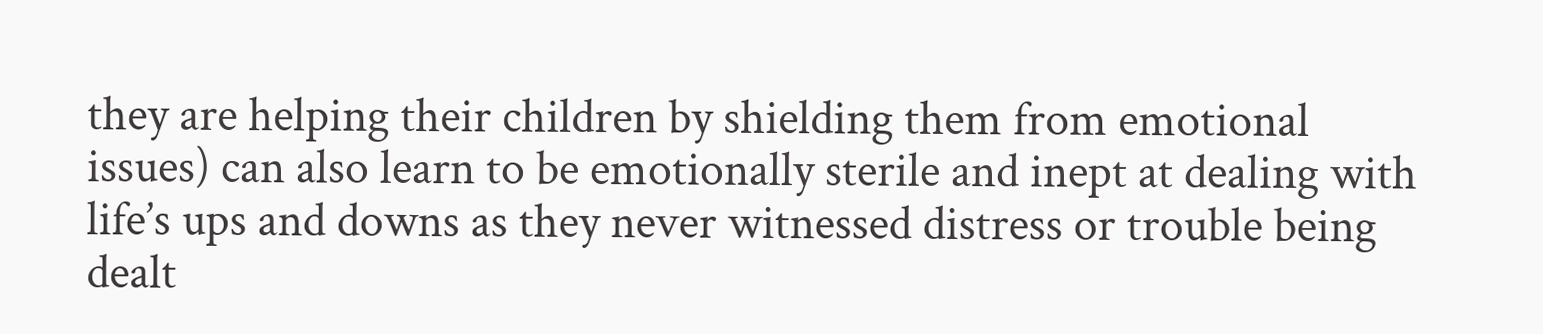they are helping their children by shielding them from emotional issues) can also learn to be emotionally sterile and inept at dealing with life’s ups and downs as they never witnessed distress or trouble being dealt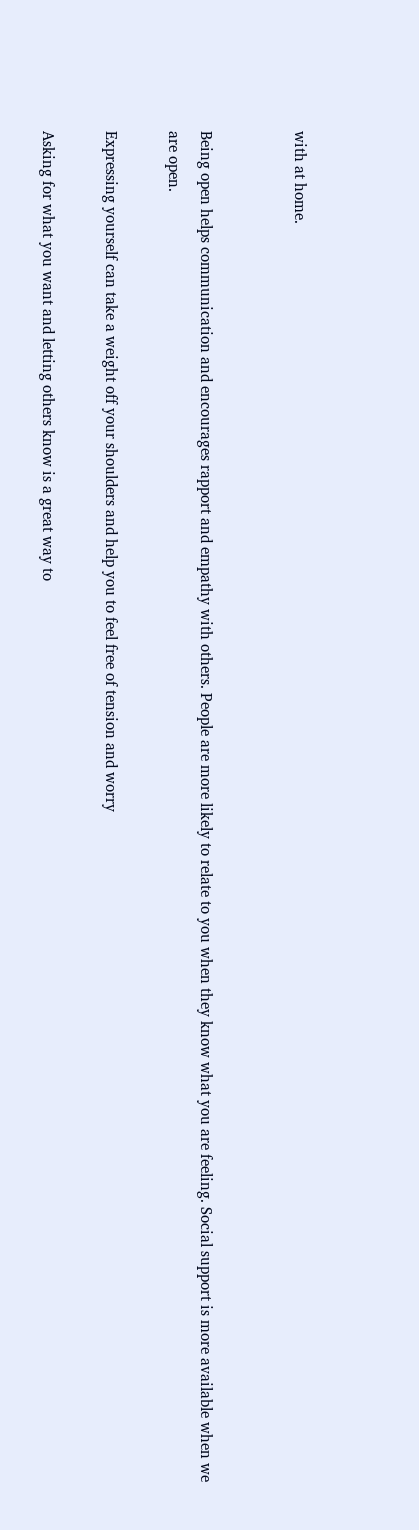with at home.


Being open helps communication and encourages rapport and empathy with others. People are more likely to relate to you when they know what you are feeling. Social support is more available when we are open.

Expressing yourself can take a weight off your shoulders and help you to feel free of tension and worry

Asking for what you want and letting others know is a great way to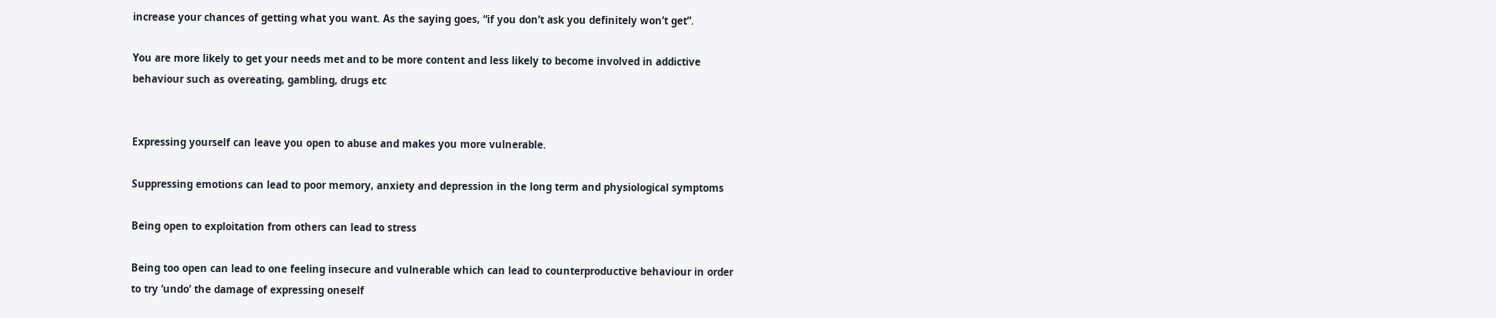increase your chances of getting what you want. As the saying goes, “if you don’t ask you definitely won’t get”.

You are more likely to get your needs met and to be more content and less likely to become involved in addictive behaviour such as overeating, gambling, drugs etc


Expressing yourself can leave you open to abuse and makes you more vulnerable.

Suppressing emotions can lead to poor memory, anxiety and depression in the long term and physiological symptoms

Being open to exploitation from others can lead to stress

Being too open can lead to one feeling insecure and vulnerable which can lead to counterproductive behaviour in order to try ‘undo’ the damage of expressing oneself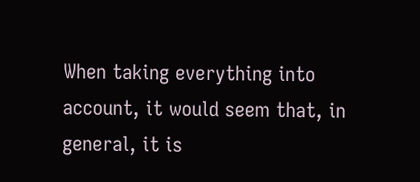When taking everything into account, it would seem that, in general, it is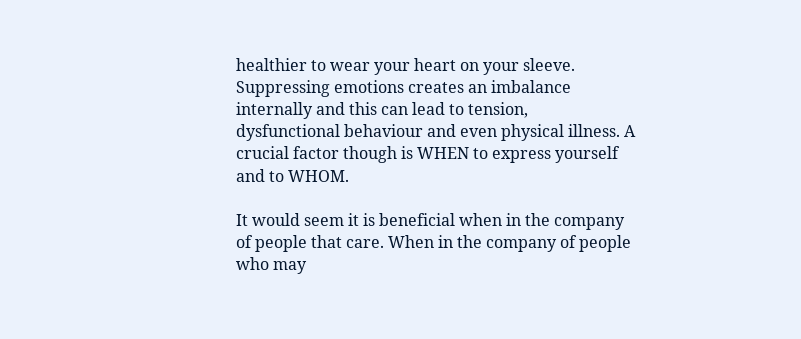healthier to wear your heart on your sleeve. Suppressing emotions creates an imbalance internally and this can lead to tension, dysfunctional behaviour and even physical illness. A crucial factor though is WHEN to express yourself and to WHOM.

It would seem it is beneficial when in the company of people that care. When in the company of people who may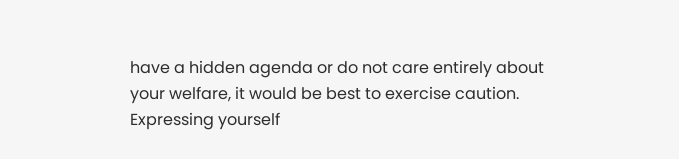have a hidden agenda or do not care entirely about your welfare, it would be best to exercise caution. Expressing yourself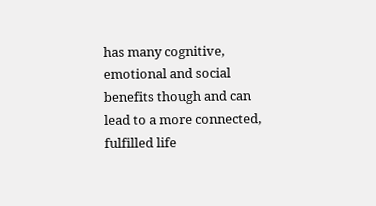has many cognitive, emotional and social benefits though and can lead to a more connected, fulfilled life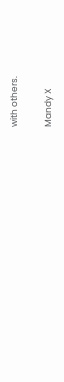with others.

Mandy X